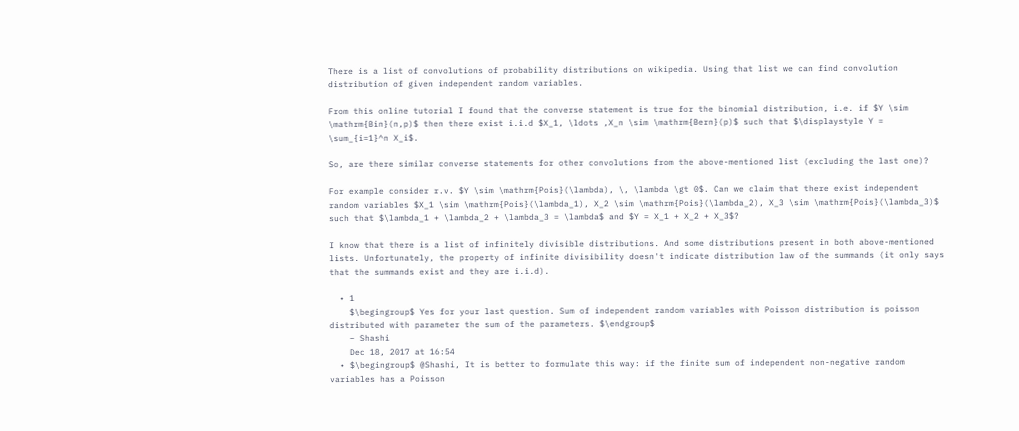There is a list of convolutions of probability distributions on wikipedia. Using that list we can find convolution distribution of given independent random variables.

From this online tutorial I found that the converse statement is true for the binomial distribution, i.e. if $Y \sim \mathrm{Bin}(n,p)$ then there exist i.i.d $X_1, \ldots ,X_n \sim \mathrm{Bern}(p)$ such that $\displaystyle Y = \sum_{i=1}^n X_i$.

So, are there similar converse statements for other convolutions from the above-mentioned list (excluding the last one)?

For example consider r.v. $Y \sim \mathrm{Pois}(\lambda), \, \lambda \gt 0$. Can we claim that there exist independent random variables $X_1 \sim \mathrm{Pois}(\lambda_1), X_2 \sim \mathrm{Pois}(\lambda_2), X_3 \sim \mathrm{Pois}(\lambda_3)$ such that $\lambda_1 + \lambda_2 + \lambda_3 = \lambda$ and $Y = X_1 + X_2 + X_3$?

I know that there is a list of infinitely divisible distributions. And some distributions present in both above-mentioned lists. Unfortunately, the property of infinite divisibility doesn't indicate distribution law of the summands (it only says that the summands exist and they are i.i.d).

  • 1
    $\begingroup$ Yes for your last question. Sum of independent random variables with Poisson distribution is poisson distributed with parameter the sum of the parameters. $\endgroup$
    – Shashi
    Dec 18, 2017 at 16:54
  • $\begingroup$ @Shashi, It is better to formulate this way: if the finite sum of independent non-negative random variables has a Poisson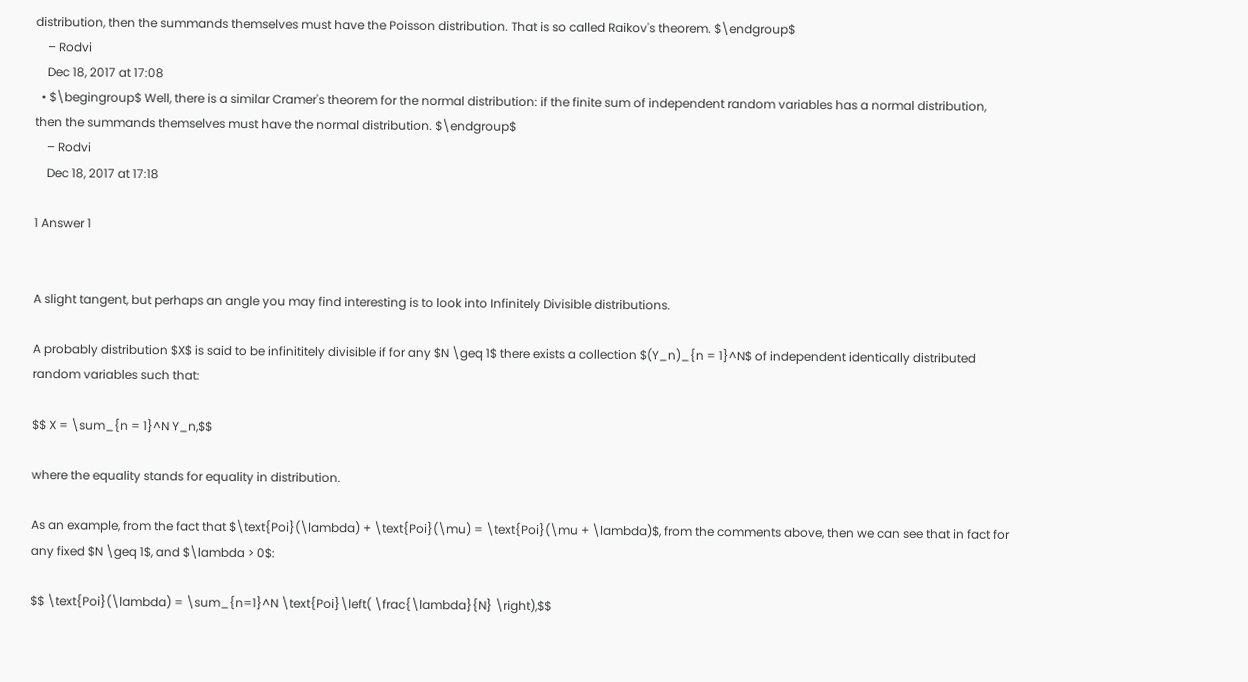distribution, then the summands themselves must have the Poisson distribution. That is so called Raikov's theorem. $\endgroup$
    – Rodvi
    Dec 18, 2017 at 17:08
  • $\begingroup$ Well, there is a similar Cramer's theorem for the normal distribution: if the finite sum of independent random variables has a normal distribution, then the summands themselves must have the normal distribution. $\endgroup$
    – Rodvi
    Dec 18, 2017 at 17:18

1 Answer 1


A slight tangent, but perhaps an angle you may find interesting is to look into Infinitely Divisible distributions.

A probably distribution $X$ is said to be infinititely divisible if for any $N \geq 1$ there exists a collection $(Y_n)_{n = 1}^N$ of independent identically distributed random variables such that:

$$ X = \sum_{n = 1}^N Y_n,$$

where the equality stands for equality in distribution.

As an example, from the fact that $\text{Poi}(\lambda) + \text{Poi}(\mu) = \text{Poi}(\mu + \lambda)$, from the comments above, then we can see that in fact for any fixed $N \geq 1$, and $\lambda > 0$:

$$ \text{Poi}(\lambda) = \sum_{n=1}^N \text{Poi}\left( \frac{\lambda}{N} \right),$$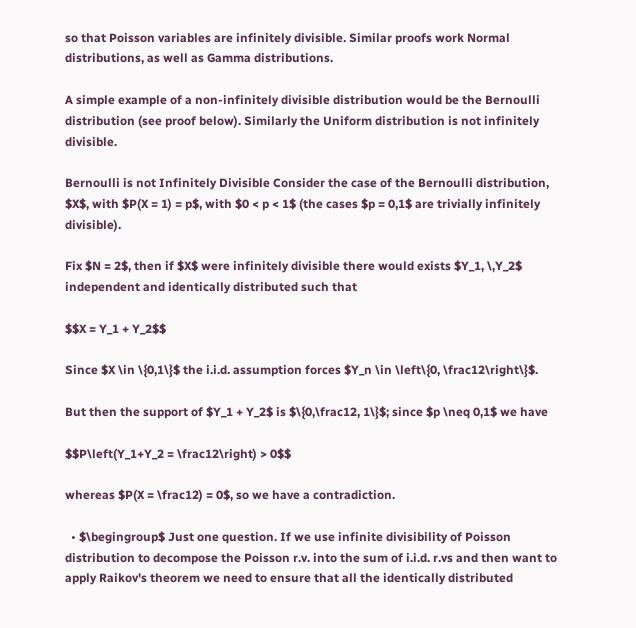so that Poisson variables are infinitely divisible. Similar proofs work Normal distributions, as well as Gamma distributions.

A simple example of a non-infinitely divisible distribution would be the Bernoulli distribution (see proof below). Similarly the Uniform distribution is not infinitely divisible.

Bernoulli is not Infinitely Divisible Consider the case of the Bernoulli distribution, $X$, with $P(X = 1) = p$, with $0 < p < 1$ (the cases $p = 0,1$ are trivially infinitely divisible).

Fix $N = 2$, then if $X$ were infinitely divisible there would exists $Y_1, \,Y_2$ independent and identically distributed such that

$$X = Y_1 + Y_2$$

Since $X \in \{0,1\}$ the i.i.d. assumption forces $Y_n \in \left\{0, \frac12\right\}$.

But then the support of $Y_1 + Y_2$ is $\{0,\frac12, 1\}$; since $p \neq 0,1$ we have

$$P\left(Y_1+Y_2 = \frac12\right) > 0$$

whereas $P(X = \frac12) = 0$, so we have a contradiction.

  • $\begingroup$ Just one question. If we use infinite divisibility of Poisson distribution to decompose the Poisson r.v. into the sum of i.i.d. r.vs and then want to apply Raikov's theorem we need to ensure that all the identically distributed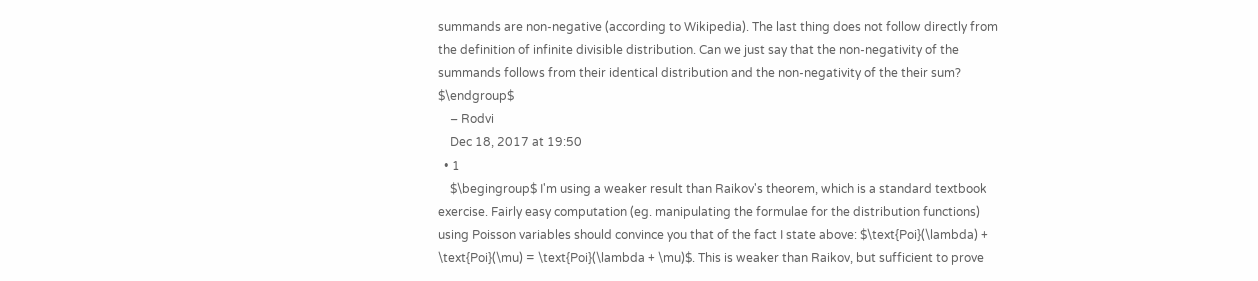summands are non-negative (according to Wikipedia). The last thing does not follow directly from the definition of infinite divisible distribution. Can we just say that the non-negativity of the summands follows from their identical distribution and the non-negativity of the their sum? $\endgroup$
    – Rodvi
    Dec 18, 2017 at 19:50
  • 1
    $\begingroup$ I'm using a weaker result than Raikov's theorem, which is a standard textbook exercise. Fairly easy computation (eg. manipulating the formulae for the distribution functions) using Poisson variables should convince you that of the fact I state above: $\text{Poi}(\lambda) + \text{Poi}(\mu) = \text{Poi}(\lambda + \mu)$. This is weaker than Raikov, but sufficient to prove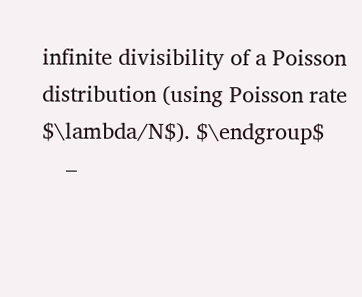infinite divisibility of a Poisson distribution (using Poisson rate $\lambda/N$). $\endgroup$
    –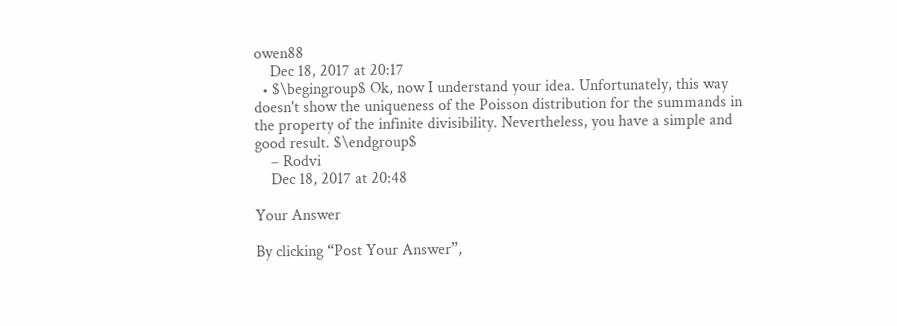owen88
    Dec 18, 2017 at 20:17
  • $\begingroup$ Ok, now I understand your idea. Unfortunately, this way doesn't show the uniqueness of the Poisson distribution for the summands in the property of the infinite divisibility. Nevertheless, you have a simple and good result. $\endgroup$
    – Rodvi
    Dec 18, 2017 at 20:48

Your Answer

By clicking “Post Your Answer”,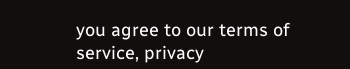you agree to our terms of service, privacy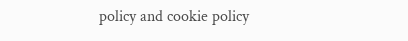policy and cookie policy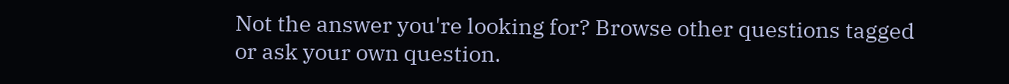Not the answer you're looking for? Browse other questions tagged or ask your own question.